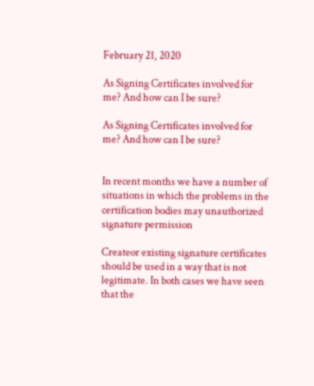February 21, 2020

As Signing Certificates involved for me? And how can I be sure?

As Signing Certificates involved for me? And how can I be sure?


In recent months we have a number of situations in which the problems in the certification bodies may unauthorized signature permission

Createor existing signature certificates should be used in a way that is not legitimate. In both cases we have seen that the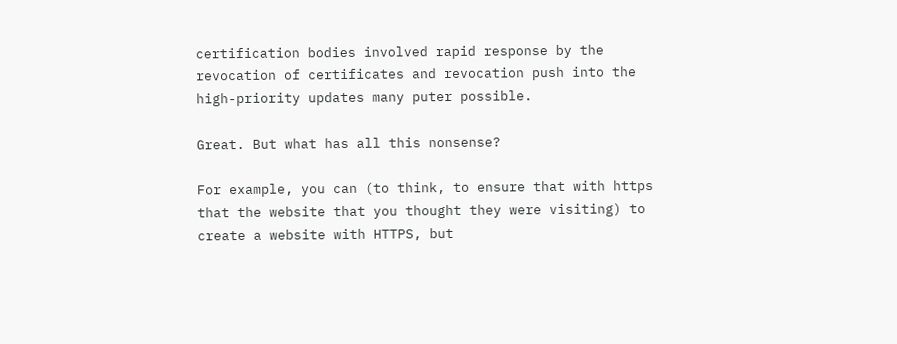certification bodies involved rapid response by the revocation of certificates and revocation push into the high-priority updates many puter possible.

Great. But what has all this nonsense?

For example, you can (to think, to ensure that with https that the website that you thought they were visiting) to create a website with HTTPS, but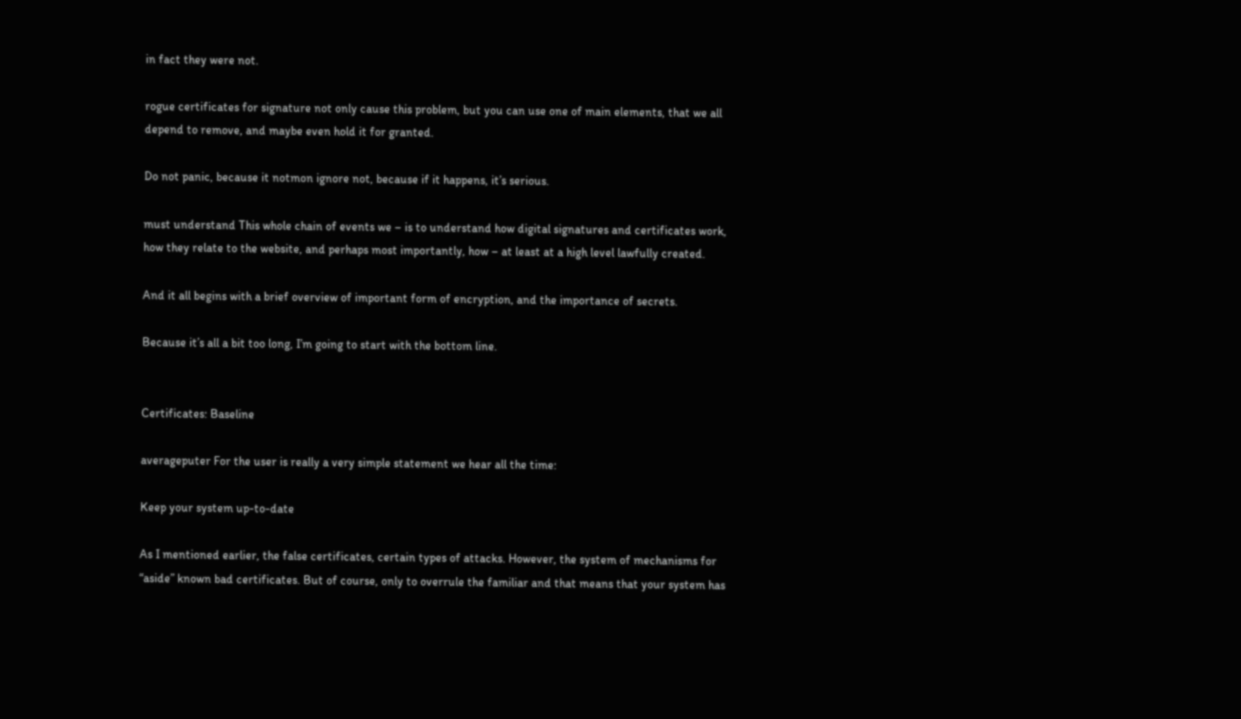in fact they were not.

rogue certificates for signature not only cause this problem, but you can use one of main elements, that we all depend to remove, and maybe even hold it for granted.

Do not panic, because it notmon ignore not, because if it happens, it’s serious.

must understand This whole chain of events we – is to understand how digital signatures and certificates work, how they relate to the website, and perhaps most importantly, how – at least at a high level lawfully created.

And it all begins with a brief overview of important form of encryption, and the importance of secrets.

Because it’s all a bit too long, I’m going to start with the bottom line.


Certificates: Baseline

averageputer For the user is really a very simple statement we hear all the time:

Keep your system up-to-date

As I mentioned earlier, the false certificates, certain types of attacks. However, the system of mechanisms for “aside” known bad certificates. But of course, only to overrule the familiar and that means that your system has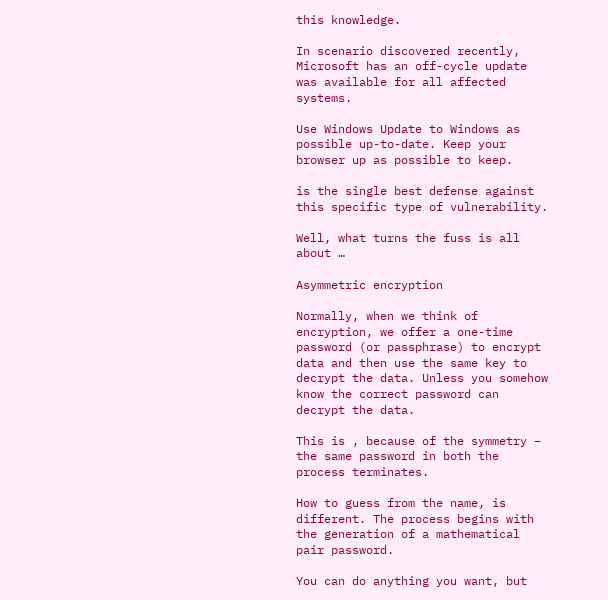this knowledge.

In scenario discovered recently, Microsoft has an off-cycle update was available for all affected systems.

Use Windows Update to Windows as possible up-to-date. Keep your browser up as possible to keep.

is the single best defense against this specific type of vulnerability.

Well, what turns the fuss is all about …

Asymmetric encryption

Normally, when we think of encryption, we offer a one-time password (or passphrase) to encrypt data and then use the same key to decrypt the data. Unless you somehow know the correct password can decrypt the data.

This is , because of the symmetry – the same password in both the process terminates.

How to guess from the name, is different. The process begins with the generation of a mathematical pair password.

You can do anything you want, but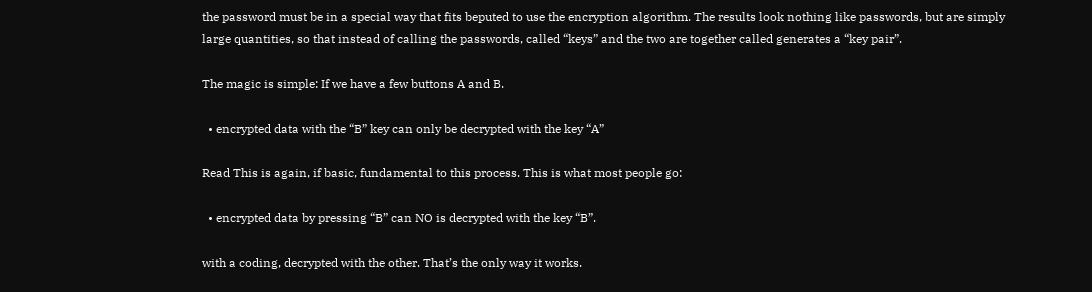the password must be in a special way that fits beputed to use the encryption algorithm. The results look nothing like passwords, but are simply large quantities, so that instead of calling the passwords, called “keys” and the two are together called generates a “key pair”.

The magic is simple: If we have a few buttons A and B.

  • encrypted data with the “B” key can only be decrypted with the key “A”

Read This is again, if basic, fundamental to this process. This is what most people go:

  • encrypted data by pressing “B” can NO is decrypted with the key “B”.

with a coding, decrypted with the other. That’s the only way it works.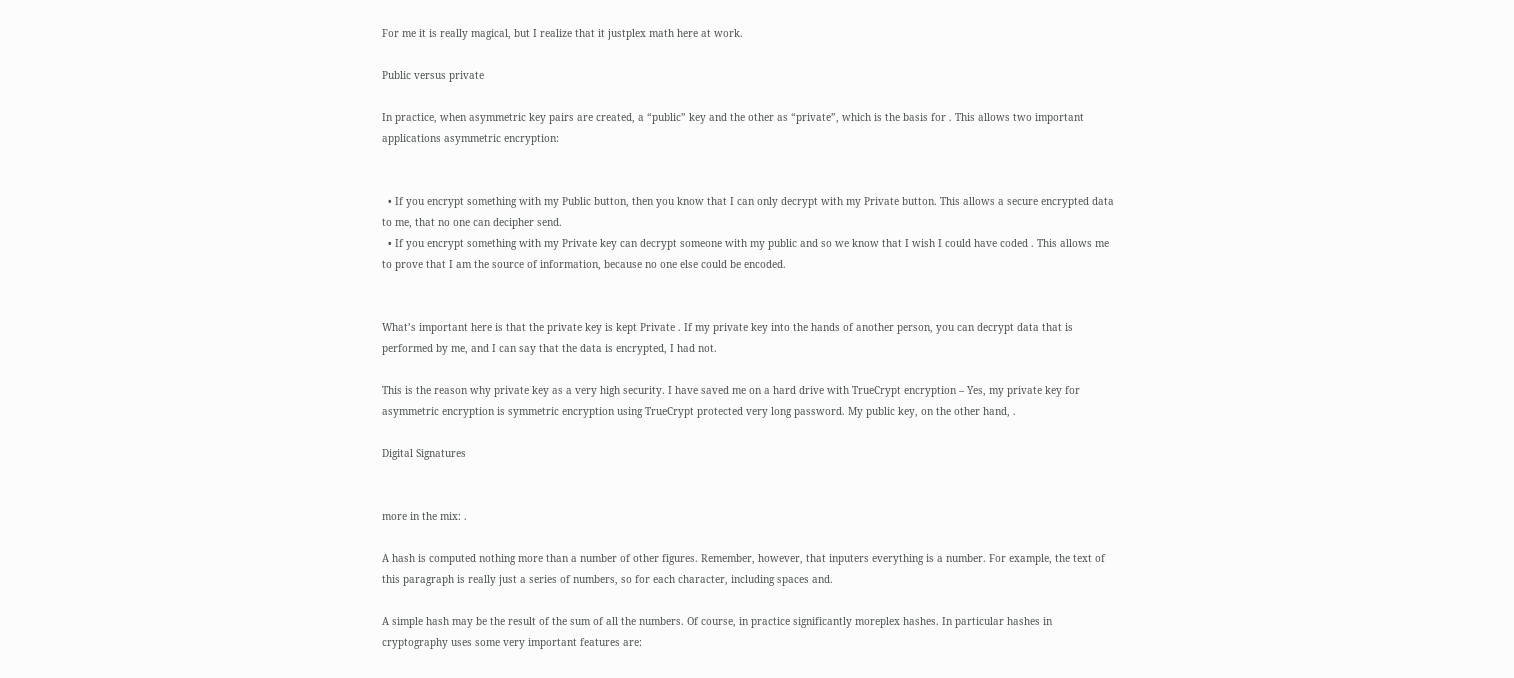For me it is really magical, but I realize that it justplex math here at work.

Public versus private

In practice, when asymmetric key pairs are created, a “public” key and the other as “private”, which is the basis for . This allows two important applications asymmetric encryption:


  • If you encrypt something with my Public button, then you know that I can only decrypt with my Private button. This allows a secure encrypted data to me, that no one can decipher send.
  • If you encrypt something with my Private key can decrypt someone with my public and so we know that I wish I could have coded . This allows me to prove that I am the source of information, because no one else could be encoded.


What’s important here is that the private key is kept Private . If my private key into the hands of another person, you can decrypt data that is performed by me, and I can say that the data is encrypted, I had not.

This is the reason why private key as a very high security. I have saved me on a hard drive with TrueCrypt encryption – Yes, my private key for asymmetric encryption is symmetric encryption using TrueCrypt protected very long password. My public key, on the other hand, .

Digital Signatures


more in the mix: .

A hash is computed nothing more than a number of other figures. Remember, however, that inputers everything is a number. For example, the text of this paragraph is really just a series of numbers, so for each character, including spaces and.

A simple hash may be the result of the sum of all the numbers. Of course, in practice significantly moreplex hashes. In particular hashes in cryptography uses some very important features are: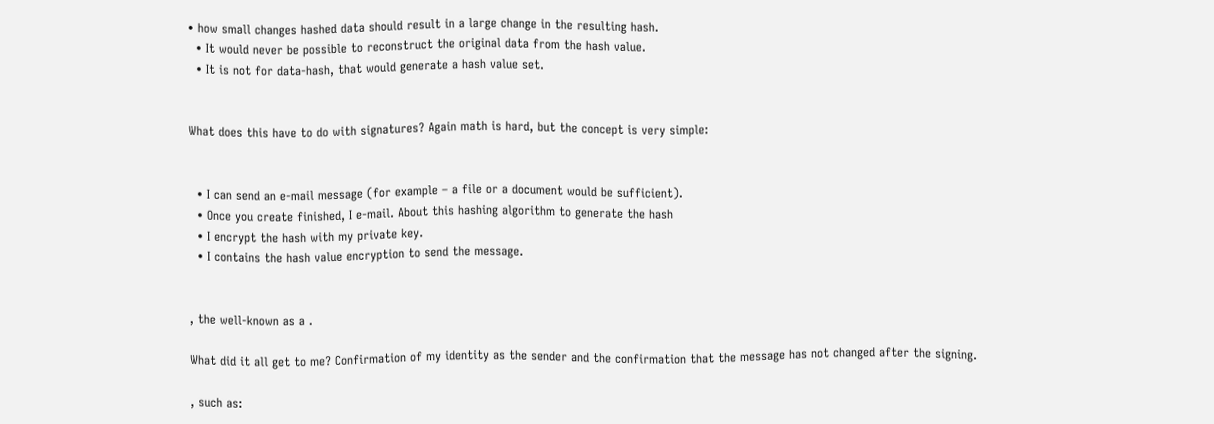• how small changes hashed data should result in a large change in the resulting hash.
  • It would never be possible to reconstruct the original data from the hash value.
  • It is not for data-hash, that would generate a hash value set.


What does this have to do with signatures? Again math is hard, but the concept is very simple:


  • I can send an e-mail message (for example – a file or a document would be sufficient).
  • Once you create finished, I e-mail. About this hashing algorithm to generate the hash
  • I encrypt the hash with my private key.
  • I contains the hash value encryption to send the message.


, the well-known as a .

What did it all get to me? Confirmation of my identity as the sender and the confirmation that the message has not changed after the signing.

, such as: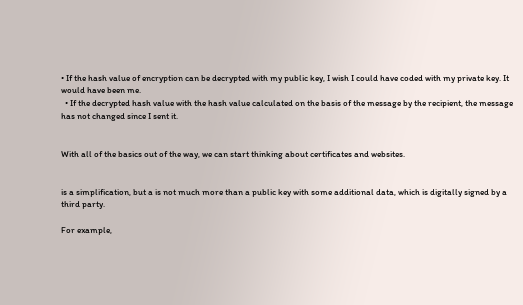• If the hash value of encryption can be decrypted with my public key, I wish I could have coded with my private key. It would have been me.
  • If the decrypted hash value with the hash value calculated on the basis of the message by the recipient, the message has not changed since I sent it.


With all of the basics out of the way, we can start thinking about certificates and websites.


is a simplification, but a is not much more than a public key with some additional data, which is digitally signed by a third party.

For example,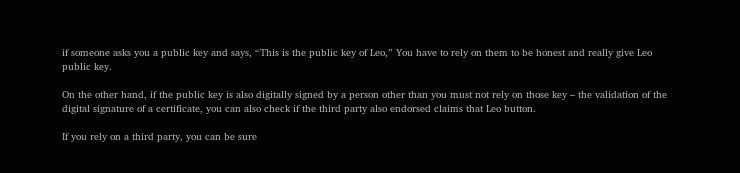if someone asks you a public key and says, “This is the public key of Leo,” You have to rely on them to be honest and really give Leo public key.

On the other hand, if the public key is also digitally signed by a person other than you must not rely on those key – the validation of the digital signature of a certificate, you can also check if the third party also endorsed claims that Leo button.

If you rely on a third party, you can be sure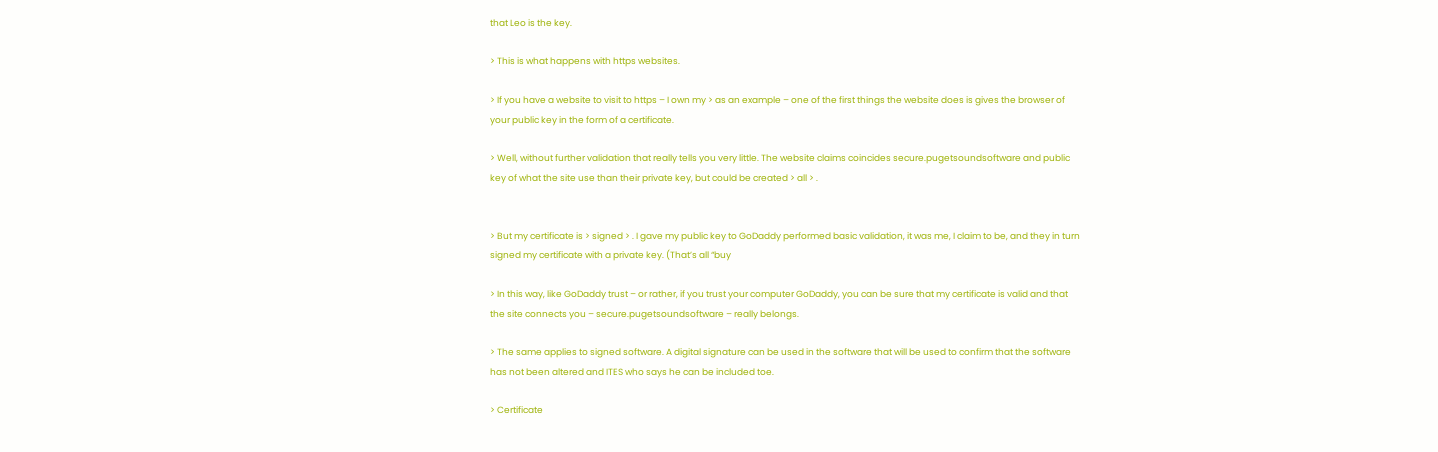that Leo is the key.

> This is what happens with https websites.

> If you have a website to visit to https – I own my > as an example – one of the first things the website does is gives the browser of your public key in the form of a certificate.

> Well, without further validation that really tells you very little. The website claims coincides secure.pugetsoundsoftware and public key of what the site use than their private key, but could be created > all > .


> But my certificate is > signed > . I gave my public key to GoDaddy performed basic validation, it was me, I claim to be, and they in turn signed my certificate with a private key. (That’s all “buy

> In this way, like GoDaddy trust – or rather, if you trust your computer GoDaddy, you can be sure that my certificate is valid and that the site connects you – secure.pugetsoundsoftware – really belongs.

> The same applies to signed software. A digital signature can be used in the software that will be used to confirm that the software has not been altered and ITES who says he can be included toe.

> Certificate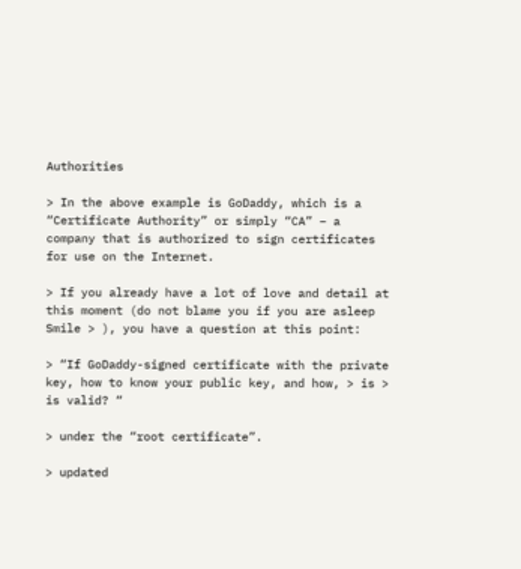Authorities

> In the above example is GoDaddy, which is a “Certificate Authority” or simply “CA” – a company that is authorized to sign certificates for use on the Internet.

> If you already have a lot of love and detail at this moment (do not blame you if you are asleep Smile > ), you have a question at this point:

> “If GoDaddy-signed certificate with the private key, how to know your public key, and how, > is > is valid? “

> under the “root certificate”.

> updated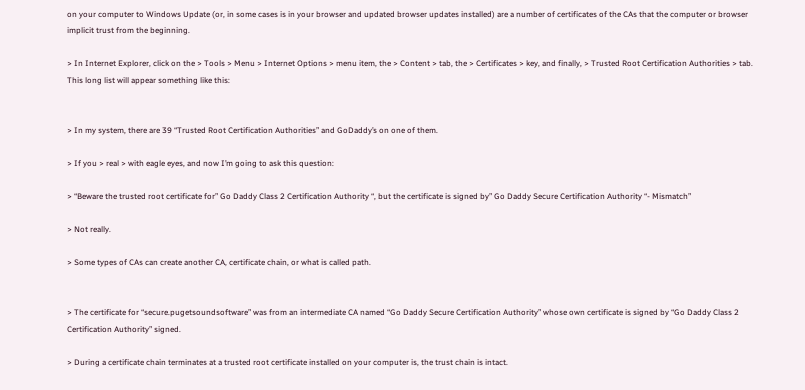on your computer to Windows Update (or, in some cases is in your browser and updated browser updates installed) are a number of certificates of the CAs that the computer or browser implicit trust from the beginning.

> In Internet Explorer, click on the > Tools > Menu > Internet Options > menu item, the > Content > tab, the > Certificates > key, and finally, > Trusted Root Certification Authorities > tab. This long list will appear something like this:


> In my system, there are 39 “Trusted Root Certification Authorities” and GoDaddy’s on one of them.

> If you > real > with eagle eyes, and now I’m going to ask this question:

> “Beware the trusted root certificate for” Go Daddy Class 2 Certification Authority “, but the certificate is signed by” Go Daddy Secure Certification Authority “- Mismatch”

> Not really.

> Some types of CAs can create another CA, certificate chain, or what is called path.


> The certificate for “secure.pugetsoundsoftware” was from an intermediate CA named “Go Daddy Secure Certification Authority” whose own certificate is signed by “Go Daddy Class 2 Certification Authority” signed.

> During a certificate chain terminates at a trusted root certificate installed on your computer is, the trust chain is intact.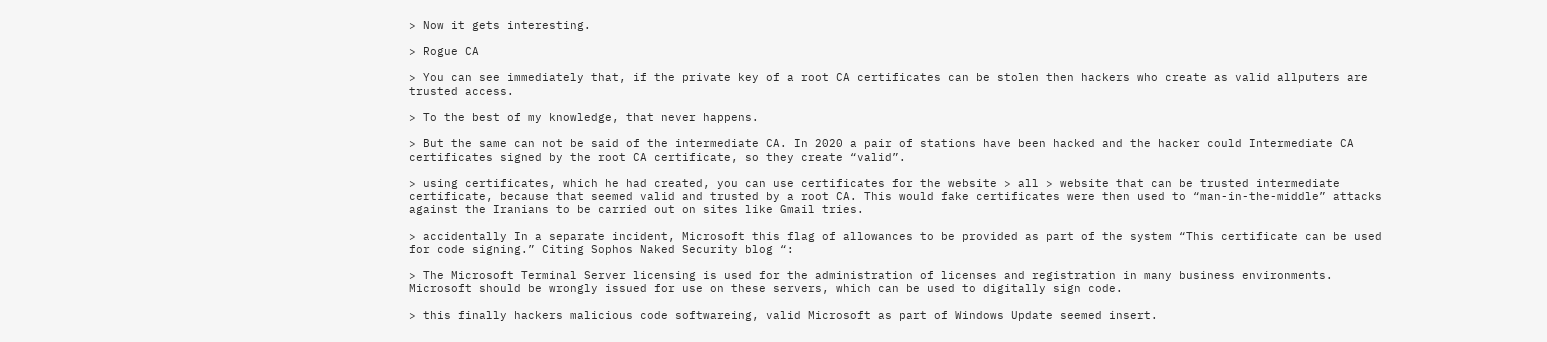> Now it gets interesting.

> Rogue CA

> You can see immediately that, if the private key of a root CA certificates can be stolen then hackers who create as valid allputers are trusted access.

> To the best of my knowledge, that never happens.

> But the same can not be said of the intermediate CA. In 2020 a pair of stations have been hacked and the hacker could Intermediate CA certificates signed by the root CA certificate, so they create “valid”.

> using certificates, which he had created, you can use certificates for the website > all > website that can be trusted intermediate certificate, because that seemed valid and trusted by a root CA. This would fake certificates were then used to “man-in-the-middle” attacks against the Iranians to be carried out on sites like Gmail tries.

> accidentally In a separate incident, Microsoft this flag of allowances to be provided as part of the system “This certificate can be used for code signing.” Citing Sophos Naked Security blog “:

> The Microsoft Terminal Server licensing is used for the administration of licenses and registration in many business environments. Microsoft should be wrongly issued for use on these servers, which can be used to digitally sign code.

> this finally hackers malicious code softwareing, valid Microsoft as part of Windows Update seemed insert.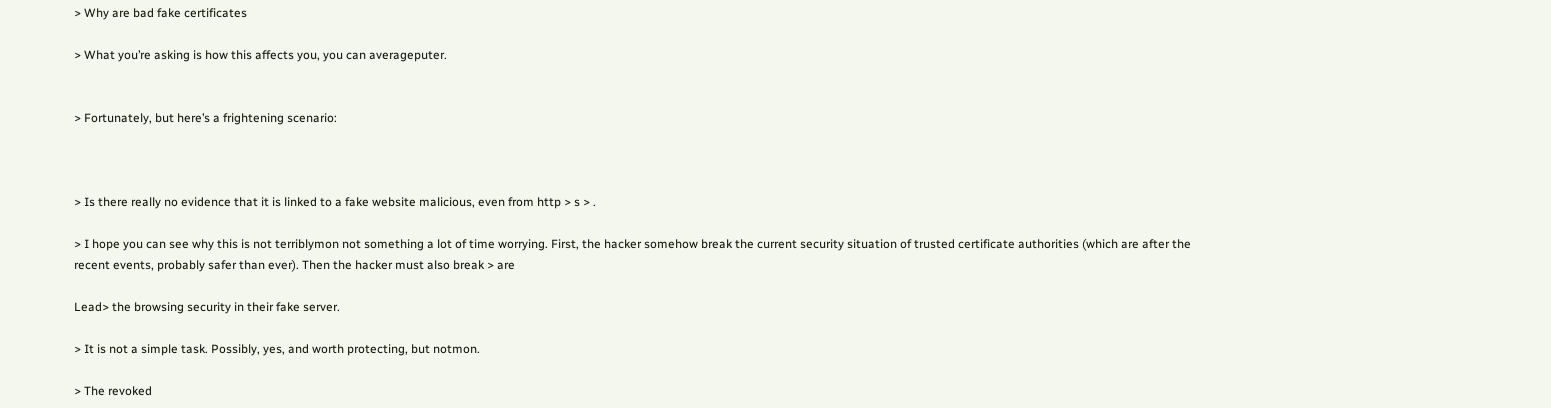> Why are bad fake certificates

> What you’re asking is how this affects you, you can averageputer.


> Fortunately, but here’s a frightening scenario:



> Is there really no evidence that it is linked to a fake website malicious, even from http > s > .

> I hope you can see why this is not terriblymon not something a lot of time worrying. First, the hacker somehow break the current security situation of trusted certificate authorities (which are after the recent events, probably safer than ever). Then the hacker must also break > are

Lead> the browsing security in their fake server.

> It is not a simple task. Possibly, yes, and worth protecting, but notmon.

> The revoked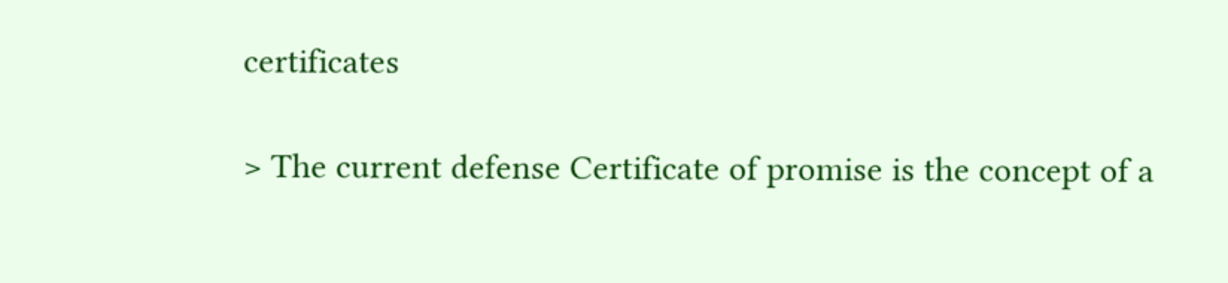certificates

> The current defense Certificate of promise is the concept of a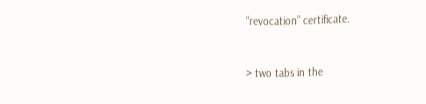“revocation” certificate.


> two tabs in the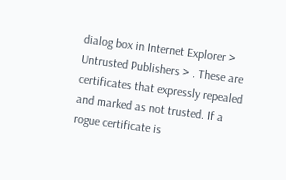dialog box in Internet Explorer > Untrusted Publishers > . These are certificates that expressly repealed and marked as not trusted. If a rogue certificate is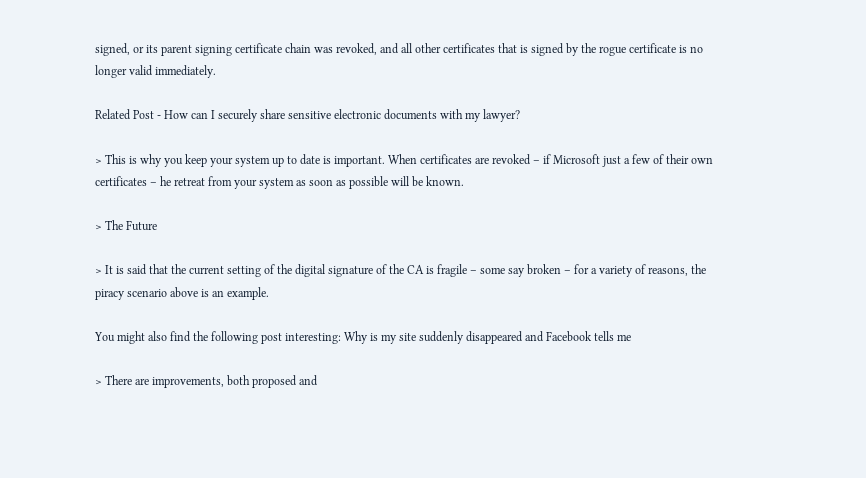signed, or its parent signing certificate chain was revoked, and all other certificates that is signed by the rogue certificate is no longer valid immediately.

Related Post - How can I securely share sensitive electronic documents with my lawyer?

> This is why you keep your system up to date is important. When certificates are revoked – if Microsoft just a few of their own certificates – he retreat from your system as soon as possible will be known.

> The Future

> It is said that the current setting of the digital signature of the CA is fragile – some say broken – for a variety of reasons, the piracy scenario above is an example.

You might also find the following post interesting: Why is my site suddenly disappeared and Facebook tells me

> There are improvements, both proposed and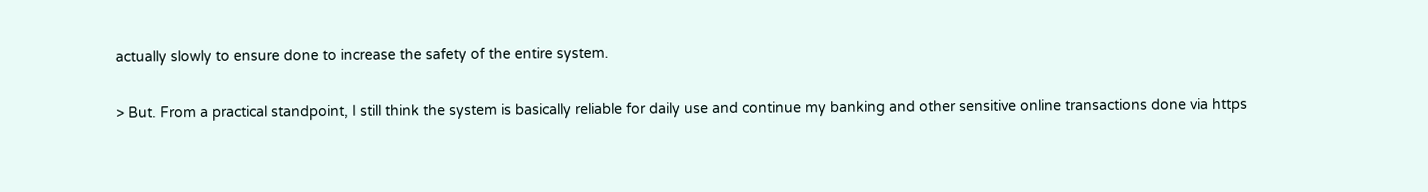actually slowly to ensure done to increase the safety of the entire system.

> But. From a practical standpoint, I still think the system is basically reliable for daily use and continue my banking and other sensitive online transactions done via https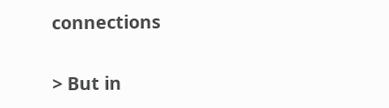connections

> But in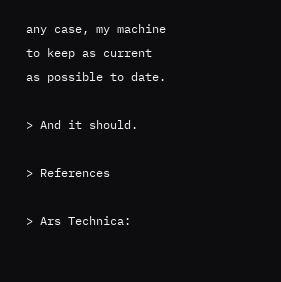any case, my machine to keep as current as possible to date.

> And it should.

> References

> Ars Technica: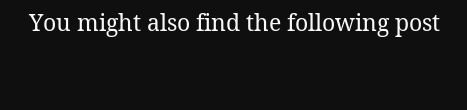You might also find the following post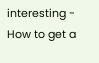interesting - How to get a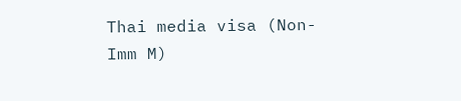Thai media visa (Non-Imm M)